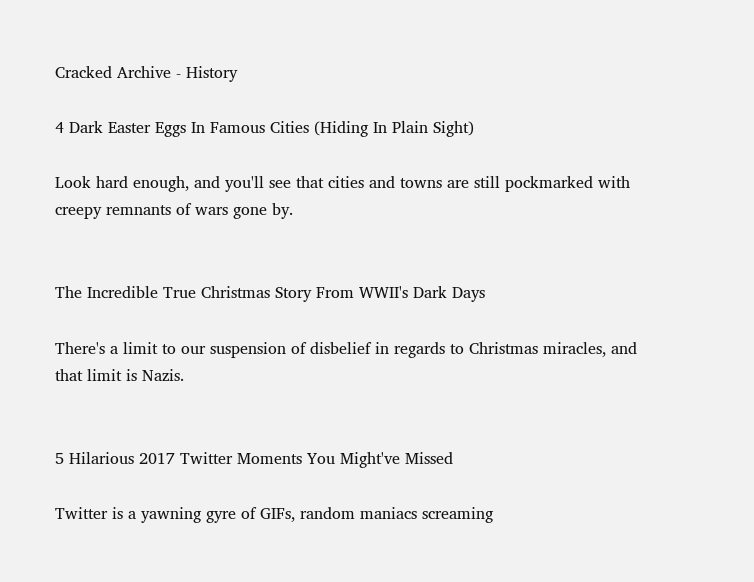Cracked Archive - History

4 Dark Easter Eggs In Famous Cities (Hiding In Plain Sight)

Look hard enough, and you'll see that cities and towns are still pockmarked with creepy remnants of wars gone by.


The Incredible True Christmas Story From WWII's Dark Days

There's a limit to our suspension of disbelief in regards to Christmas miracles, and that limit is Nazis.


5 Hilarious 2017 Twitter Moments You Might've Missed

Twitter is a yawning gyre of GIFs, random maniacs screaming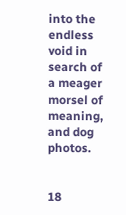into the endless void in search of a meager morsel of meaning, and dog photos.


18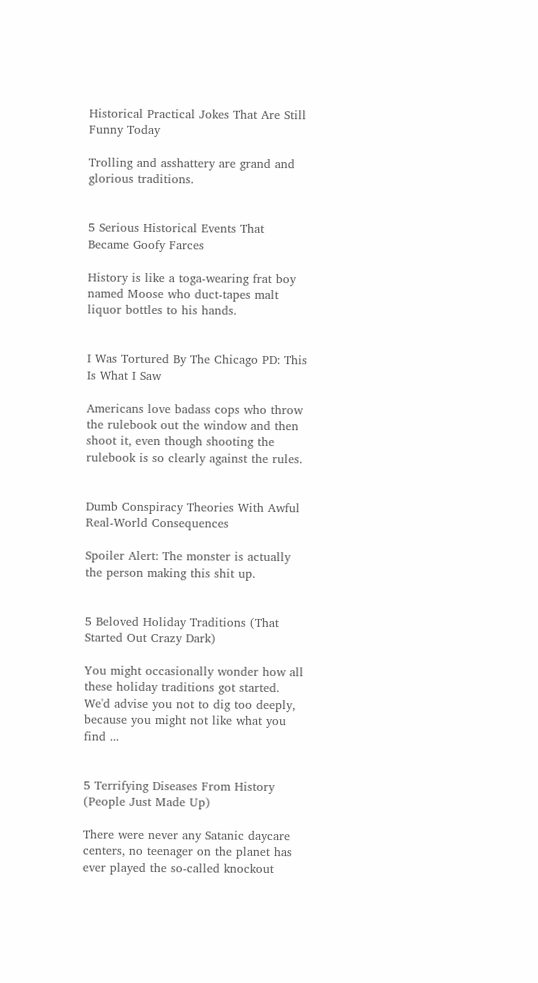Historical Practical Jokes That Are Still Funny Today

Trolling and asshattery are grand and glorious traditions.


5 Serious Historical Events That Became Goofy Farces

History is like a toga-wearing frat boy named Moose who duct-tapes malt liquor bottles to his hands.


I Was Tortured By The Chicago PD: This Is What I Saw

Americans love badass cops who throw the rulebook out the window and then shoot it, even though shooting the rulebook is so clearly against the rules.


Dumb Conspiracy Theories With Awful Real-World Consequences

Spoiler Alert: The monster is actually the person making this shit up.


5 Beloved Holiday Traditions (That Started Out Crazy Dark)

You might occasionally wonder how all these holiday traditions got started. We'd advise you not to dig too deeply, because you might not like what you find ...


5 Terrifying Diseases From History (People Just Made Up)

There were never any Satanic daycare centers, no teenager on the planet has ever played the so-called knockout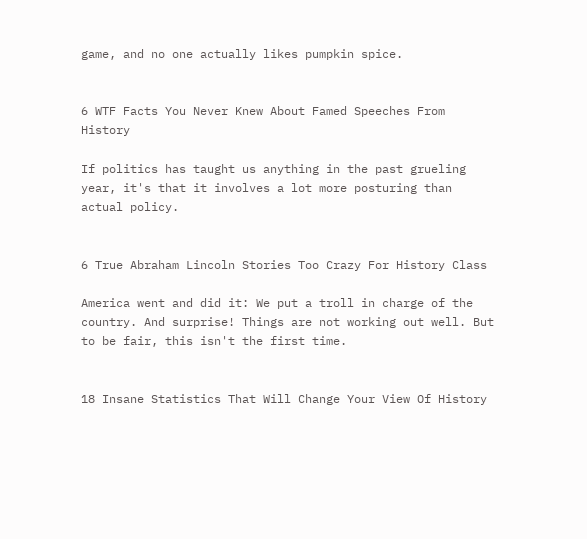game, and no one actually likes pumpkin spice.


6 WTF Facts You Never Knew About Famed Speeches From History

If politics has taught us anything in the past grueling year, it's that it involves a lot more posturing than actual policy.


6 True Abraham Lincoln Stories Too Crazy For History Class

America went and did it: We put a troll in charge of the country. And surprise! Things are not working out well. But to be fair, this isn't the first time.


18 Insane Statistics That Will Change Your View Of History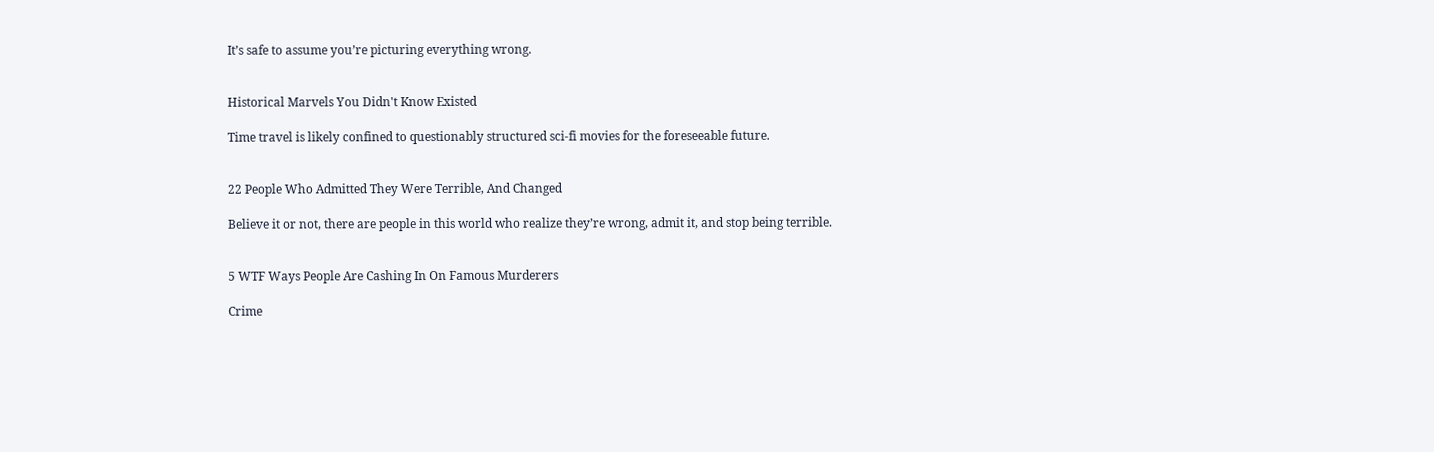It’s safe to assume you’re picturing everything wrong.


Historical Marvels You Didn't Know Existed

Time travel is likely confined to questionably structured sci-fi movies for the foreseeable future.


22 People Who Admitted They Were Terrible, And Changed

Believe it or not, there are people in this world who realize they’re wrong, admit it, and stop being terrible.


5 WTF Ways People Are Cashing In On Famous Murderers

Crime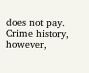does not pay. Crime history, however,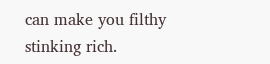can make you filthy stinking rich.